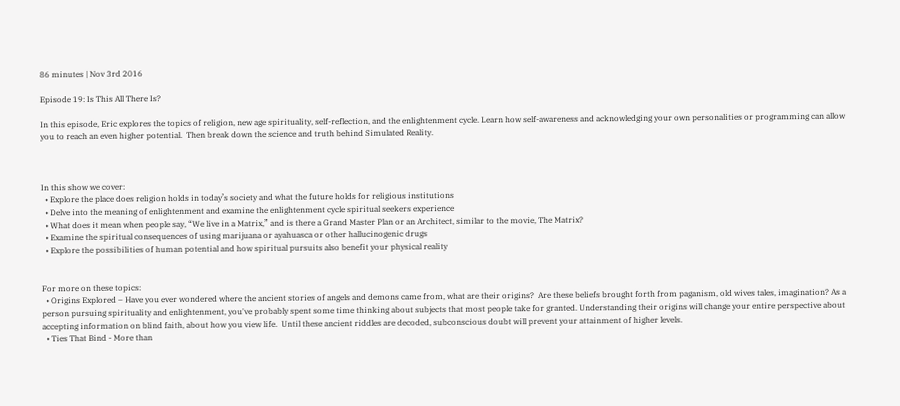86 minutes | Nov 3rd 2016

Episode 19: Is This All There Is?

In this episode, Eric explores the topics of religion, new age spirituality, self-reflection, and the enlightenment cycle. Learn how self-awareness and acknowledging your own personalities or programming can allow you to reach an even higher potential.  Then break down the science and truth behind Simulated Reality.



In this show we cover:
  • Explore the place does religion holds in today’s society and what the future holds for religious institutions
  • Delve into the meaning of enlightenment and examine the enlightenment cycle spiritual seekers experience
  • What does it mean when people say, “We live in a Matrix,” and is there a Grand Master Plan or an Architect, similar to the movie, The Matrix?
  • Examine the spiritual consequences of using marijuana or ayahuasca or other hallucinogenic drugs
  • Explore the possibilities of human potential and how spiritual pursuits also benefit your physical reality


For more on these topics:
  • Origins Explored – Have you ever wondered where the ancient stories of angels and demons came from, what are their origins?  Are these beliefs brought forth from paganism, old wives tales, imagination? As a person pursuing spirituality and enlightenment, you've probably spent some time thinking about subjects that most people take for granted. Understanding their origins will change your entire perspective about accepting information on blind faith, about how you view life.  Until these ancient riddles are decoded, subconscious doubt will prevent your attainment of higher levels.
  • Ties That Bind - More than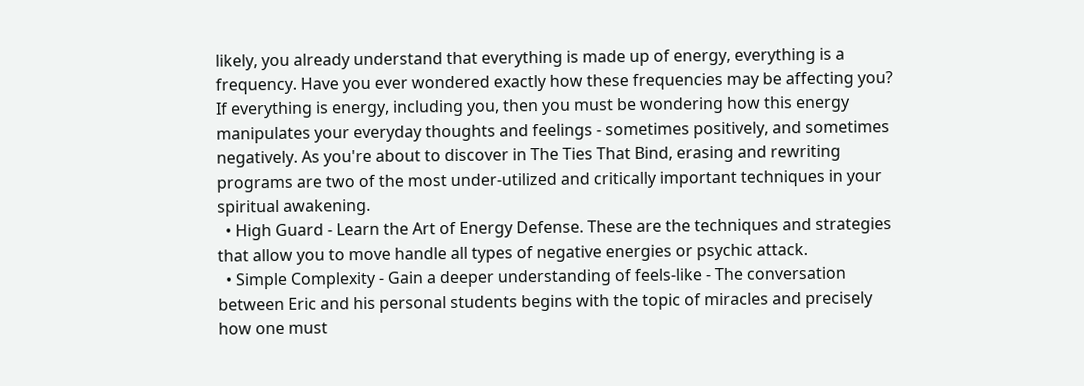likely, you already understand that everything is made up of energy, everything is a frequency. Have you ever wondered exactly how these frequencies may be affecting you? If everything is energy, including you, then you must be wondering how this energy manipulates your everyday thoughts and feelings - sometimes positively, and sometimes negatively. As you're about to discover in The Ties That Bind, erasing and rewriting programs are two of the most under-utilized and critically important techniques in your spiritual awakening.
  • High Guard - Learn the Art of Energy Defense. These are the techniques and strategies that allow you to move handle all types of negative energies or psychic attack.
  • Simple Complexity - Gain a deeper understanding of feels-like - The conversation between Eric and his personal students begins with the topic of miracles and precisely how one must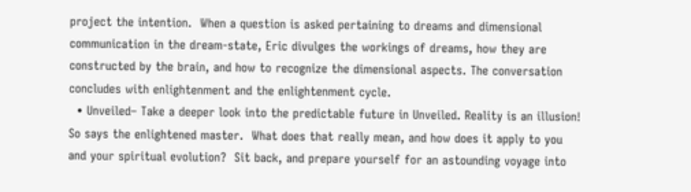project the intention.  When a question is asked pertaining to dreams and dimensional communication in the dream-state, Eric divulges the workings of dreams, how they are constructed by the brain, and how to recognize the dimensional aspects. The conversation concludes with enlightenment and the enlightenment cycle.
  • Unveiled– Take a deeper look into the predictable future in Unveiled. Reality is an illusion! So says the enlightened master.  What does that really mean, and how does it apply to you and your spiritual evolution?  Sit back, and prepare yourself for an astounding voyage into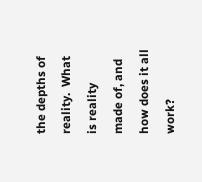the depths of reality.  What is reality made of, and how does it all work?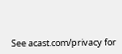See acast.com/privacy for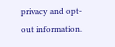privacy and opt-out information.